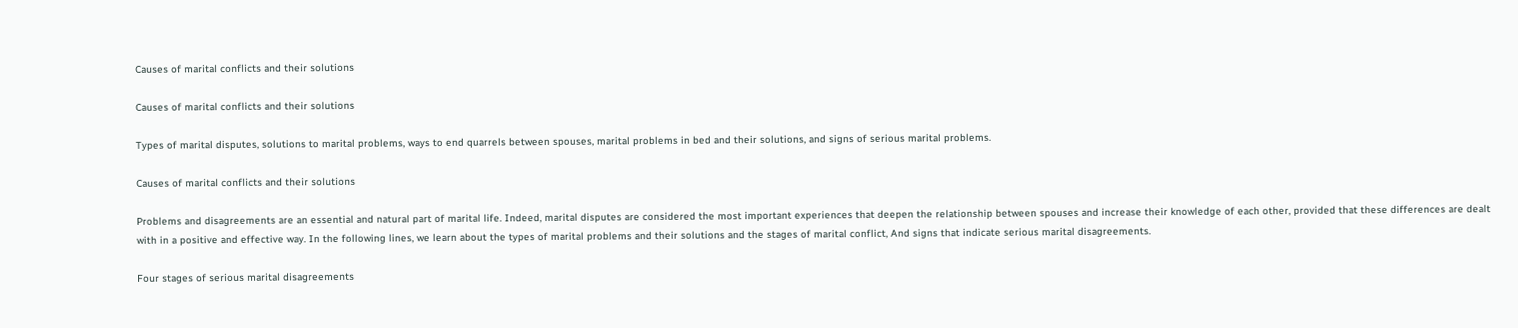Causes of marital conflicts and their solutions

Causes of marital conflicts and their solutions

Types of marital disputes, solutions to marital problems, ways to end quarrels between spouses, marital problems in bed and their solutions, and signs of serious marital problems.

Causes of marital conflicts and their solutions

Problems and disagreements are an essential and natural part of marital life. Indeed, marital disputes are considered the most important experiences that deepen the relationship between spouses and increase their knowledge of each other, provided that these differences are dealt with in a positive and effective way. In the following lines, we learn about the types of marital problems and their solutions and the stages of marital conflict, And signs that indicate serious marital disagreements.

Four stages of serious marital disagreements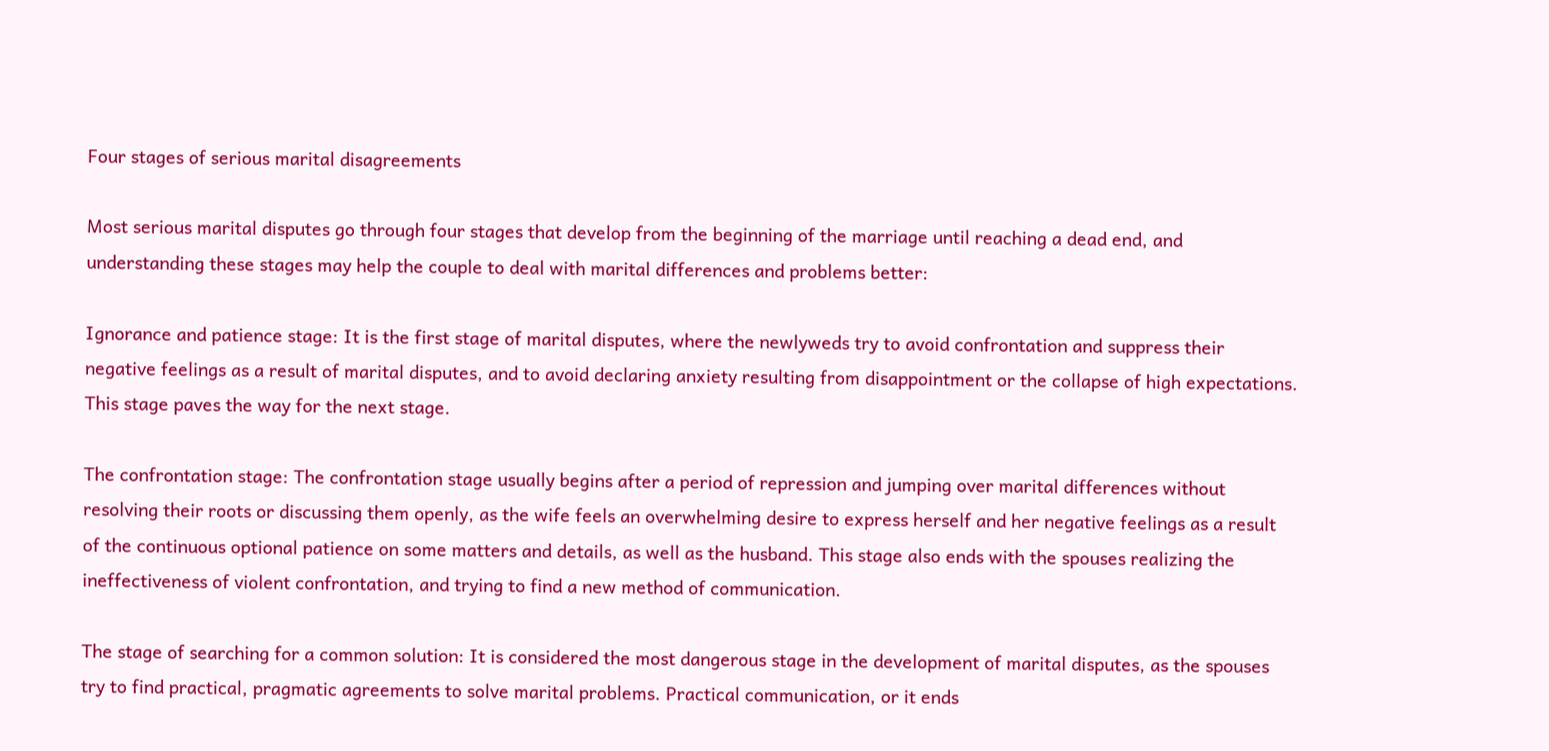Four stages of serious marital disagreements

Most serious marital disputes go through four stages that develop from the beginning of the marriage until reaching a dead end, and understanding these stages may help the couple to deal with marital differences and problems better:

Ignorance and patience stage: It is the first stage of marital disputes, where the newlyweds try to avoid confrontation and suppress their negative feelings as a result of marital disputes, and to avoid declaring anxiety resulting from disappointment or the collapse of high expectations. This stage paves the way for the next stage.

The confrontation stage: The confrontation stage usually begins after a period of repression and jumping over marital differences without resolving their roots or discussing them openly, as the wife feels an overwhelming desire to express herself and her negative feelings as a result of the continuous optional patience on some matters and details, as well as the husband. This stage also ends with the spouses realizing the ineffectiveness of violent confrontation, and trying to find a new method of communication.

The stage of searching for a common solution: It is considered the most dangerous stage in the development of marital disputes, as the spouses try to find practical, pragmatic agreements to solve marital problems. Practical communication, or it ends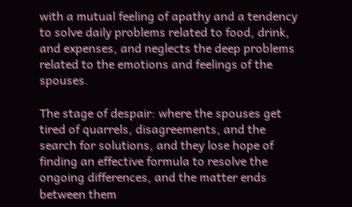with a mutual feeling of apathy and a tendency to solve daily problems related to food, drink, and expenses, and neglects the deep problems related to the emotions and feelings of the spouses.

The stage of despair: where the spouses get tired of quarrels, disagreements, and the search for solutions, and they lose hope of finding an effective formula to resolve the ongoing differences, and the matter ends between them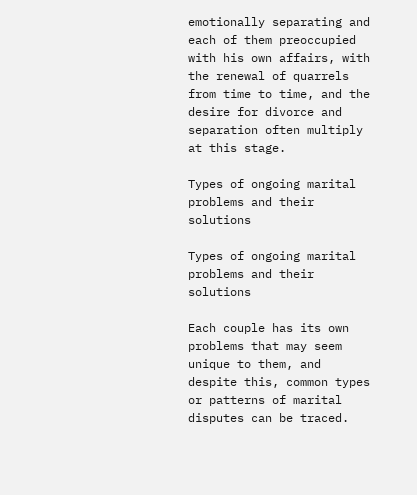emotionally separating and each of them preoccupied with his own affairs, with the renewal of quarrels from time to time, and the desire for divorce and separation often multiply at this stage.

Types of ongoing marital problems and their solutions

Types of ongoing marital problems and their solutions

Each couple has its own problems that may seem unique to them, and despite this, common types or patterns of marital disputes can be traced.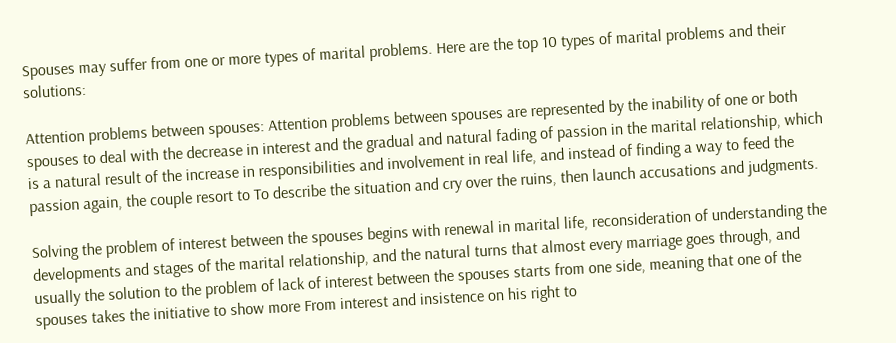Spouses may suffer from one or more types of marital problems. Here are the top 10 types of marital problems and their solutions:

Attention problems between spouses: Attention problems between spouses are represented by the inability of one or both spouses to deal with the decrease in interest and the gradual and natural fading of passion in the marital relationship, which is a natural result of the increase in responsibilities and involvement in real life, and instead of finding a way to feed the passion again, the couple resort to To describe the situation and cry over the ruins, then launch accusations and judgments.

Solving the problem of interest between the spouses begins with renewal in marital life, reconsideration of understanding the developments and stages of the marital relationship, and the natural turns that almost every marriage goes through, and usually the solution to the problem of lack of interest between the spouses starts from one side, meaning that one of the spouses takes the initiative to show more From interest and insistence on his right to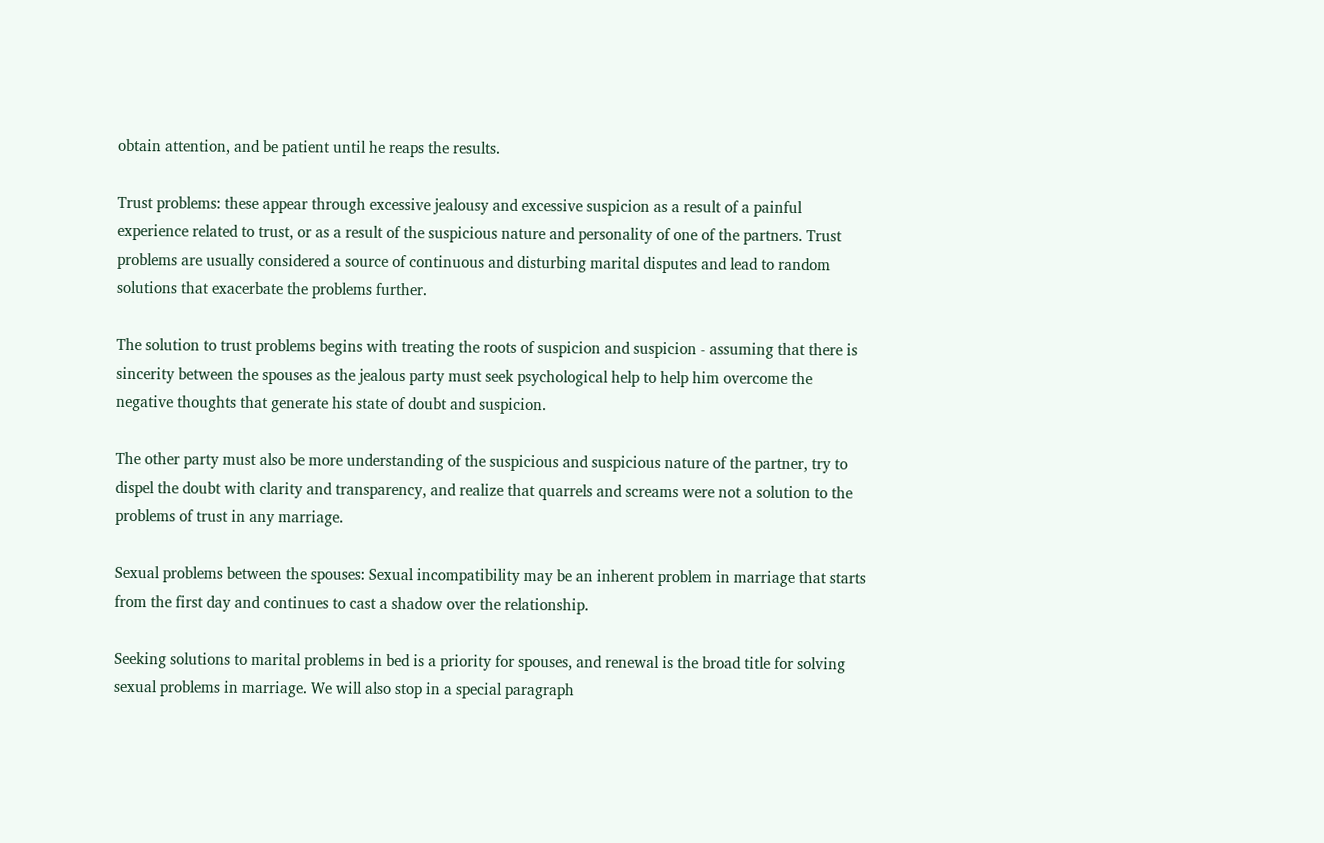obtain attention, and be patient until he reaps the results.

Trust problems: these appear through excessive jealousy and excessive suspicion as a result of a painful experience related to trust, or as a result of the suspicious nature and personality of one of the partners. Trust problems are usually considered a source of continuous and disturbing marital disputes and lead to random solutions that exacerbate the problems further.

The solution to trust problems begins with treating the roots of suspicion and suspicion - assuming that there is sincerity between the spouses as the jealous party must seek psychological help to help him overcome the negative thoughts that generate his state of doubt and suspicion.

The other party must also be more understanding of the suspicious and suspicious nature of the partner, try to dispel the doubt with clarity and transparency, and realize that quarrels and screams were not a solution to the problems of trust in any marriage.

Sexual problems between the spouses: Sexual incompatibility may be an inherent problem in marriage that starts from the first day and continues to cast a shadow over the relationship.

Seeking solutions to marital problems in bed is a priority for spouses, and renewal is the broad title for solving sexual problems in marriage. We will also stop in a special paragraph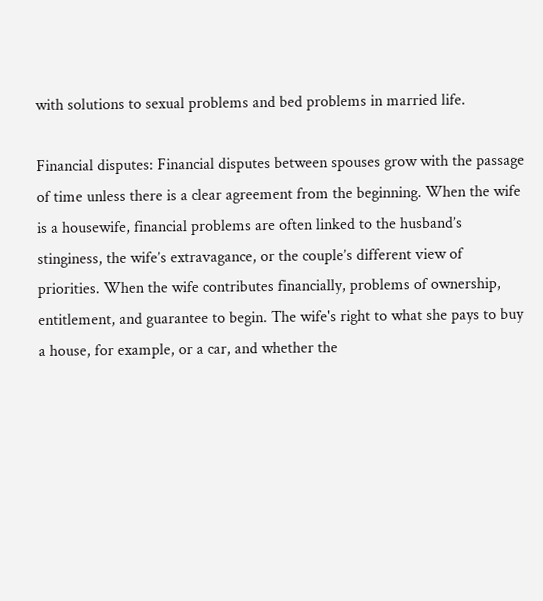with solutions to sexual problems and bed problems in married life.

Financial disputes: Financial disputes between spouses grow with the passage of time unless there is a clear agreement from the beginning. When the wife is a housewife, financial problems are often linked to the husband’s stinginess, the wife’s extravagance, or the couple’s different view of priorities. When the wife contributes financially, problems of ownership, entitlement, and guarantee to begin. The wife's right to what she pays to buy a house, for example, or a car, and whether the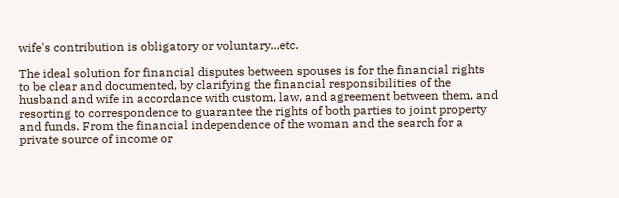wife's contribution is obligatory or voluntary...etc.

The ideal solution for financial disputes between spouses is for the financial rights to be clear and documented, by clarifying the financial responsibilities of the husband and wife in accordance with custom, law, and agreement between them, and resorting to correspondence to guarantee the rights of both parties to joint property and funds. From the financial independence of the woman and the search for a private source of income or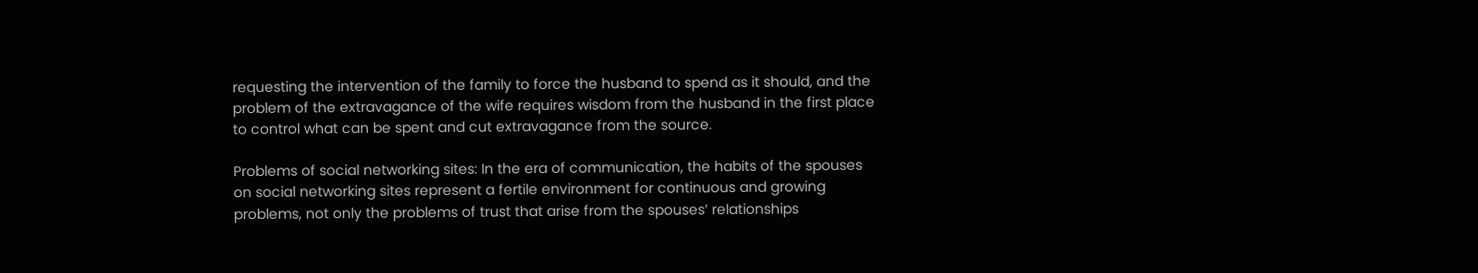requesting the intervention of the family to force the husband to spend as it should, and the problem of the extravagance of the wife requires wisdom from the husband in the first place to control what can be spent and cut extravagance from the source.

Problems of social networking sites: In the era of communication, the habits of the spouses on social networking sites represent a fertile environment for continuous and growing problems, not only the problems of trust that arise from the spouses’ relationships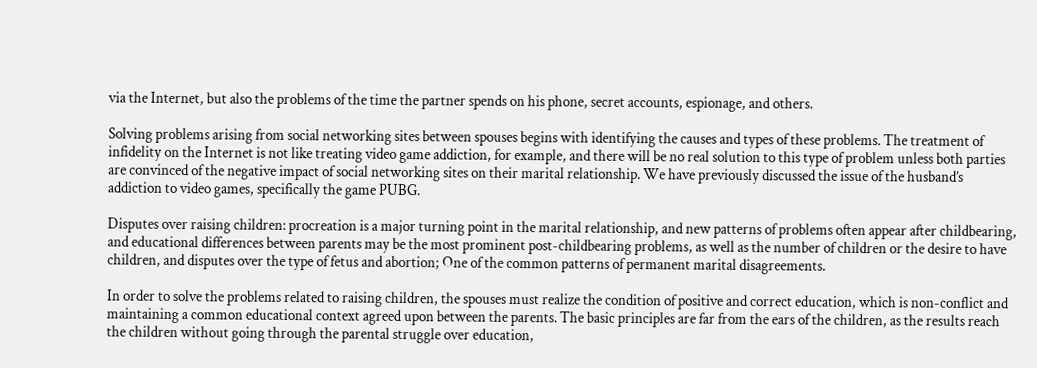via the Internet, but also the problems of the time the partner spends on his phone, secret accounts, espionage, and others.

Solving problems arising from social networking sites between spouses begins with identifying the causes and types of these problems. The treatment of infidelity on the Internet is not like treating video game addiction, for example, and there will be no real solution to this type of problem unless both parties are convinced of the negative impact of social networking sites on their marital relationship. We have previously discussed the issue of the husband’s addiction to video games, specifically the game PUBG.

Disputes over raising children: procreation is a major turning point in the marital relationship, and new patterns of problems often appear after childbearing, and educational differences between parents may be the most prominent post-childbearing problems, as well as the number of children or the desire to have children, and disputes over the type of fetus and abortion; One of the common patterns of permanent marital disagreements.

In order to solve the problems related to raising children, the spouses must realize the condition of positive and correct education, which is non-conflict and maintaining a common educational context agreed upon between the parents. The basic principles are far from the ears of the children, as the results reach the children without going through the parental struggle over education,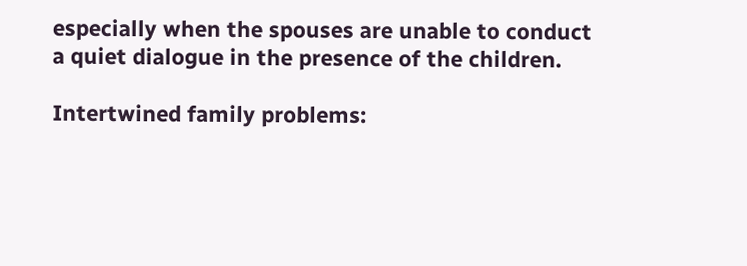especially when the spouses are unable to conduct a quiet dialogue in the presence of the children.

Intertwined family problems: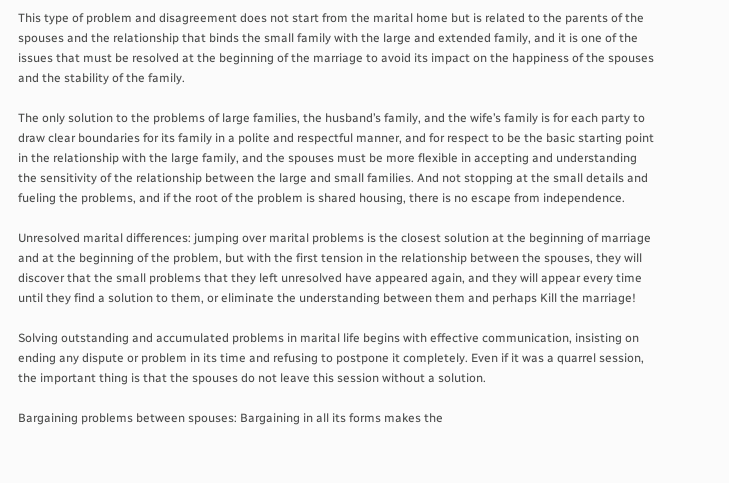This type of problem and disagreement does not start from the marital home but is related to the parents of the spouses and the relationship that binds the small family with the large and extended family, and it is one of the issues that must be resolved at the beginning of the marriage to avoid its impact on the happiness of the spouses and the stability of the family.

The only solution to the problems of large families, the husband’s family, and the wife’s family is for each party to draw clear boundaries for its family in a polite and respectful manner, and for respect to be the basic starting point in the relationship with the large family, and the spouses must be more flexible in accepting and understanding the sensitivity of the relationship between the large and small families. And not stopping at the small details and fueling the problems, and if the root of the problem is shared housing, there is no escape from independence.

Unresolved marital differences: jumping over marital problems is the closest solution at the beginning of marriage and at the beginning of the problem, but with the first tension in the relationship between the spouses, they will discover that the small problems that they left unresolved have appeared again, and they will appear every time until they find a solution to them, or eliminate the understanding between them and perhaps Kill the marriage!

Solving outstanding and accumulated problems in marital life begins with effective communication, insisting on ending any dispute or problem in its time and refusing to postpone it completely. Even if it was a quarrel session, the important thing is that the spouses do not leave this session without a solution.

Bargaining problems between spouses: Bargaining in all its forms makes the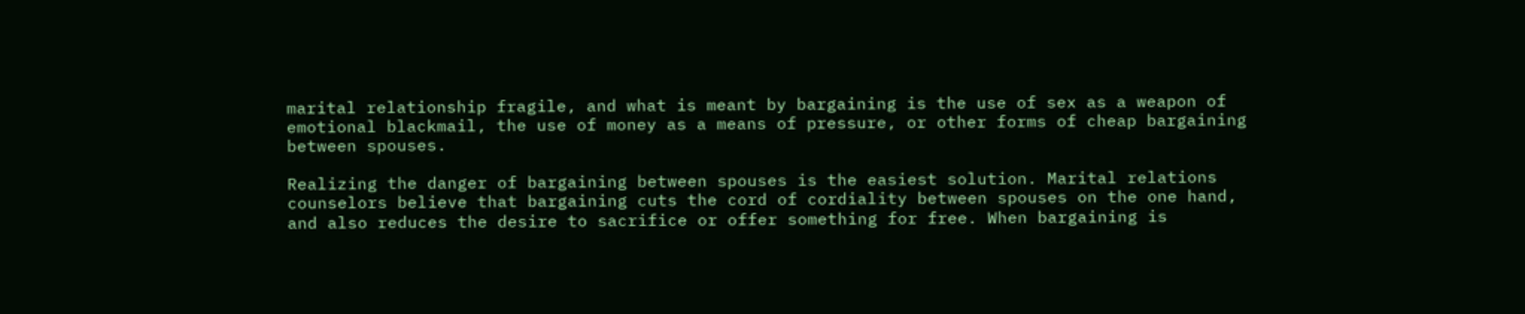marital relationship fragile, and what is meant by bargaining is the use of sex as a weapon of emotional blackmail, the use of money as a means of pressure, or other forms of cheap bargaining between spouses.

Realizing the danger of bargaining between spouses is the easiest solution. Marital relations counselors believe that bargaining cuts the cord of cordiality between spouses on the one hand, and also reduces the desire to sacrifice or offer something for free. When bargaining is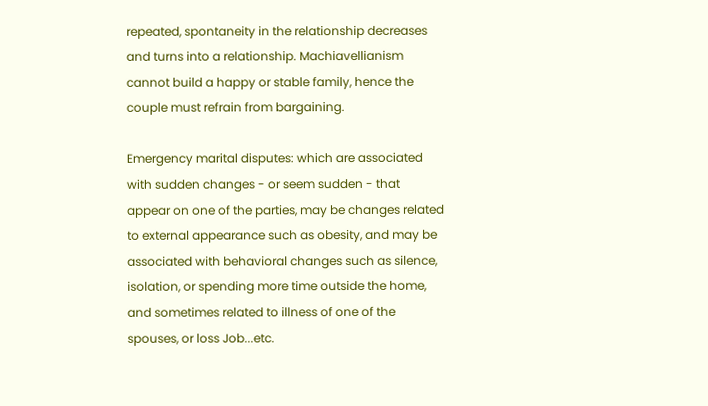repeated, spontaneity in the relationship decreases and turns into a relationship. Machiavellianism cannot build a happy or stable family, hence the couple must refrain from bargaining.

Emergency marital disputes: which are associated with sudden changes - or seem sudden - that appear on one of the parties, may be changes related to external appearance such as obesity, and may be associated with behavioral changes such as silence, isolation, or spending more time outside the home, and sometimes related to illness of one of the spouses, or loss Job...etc.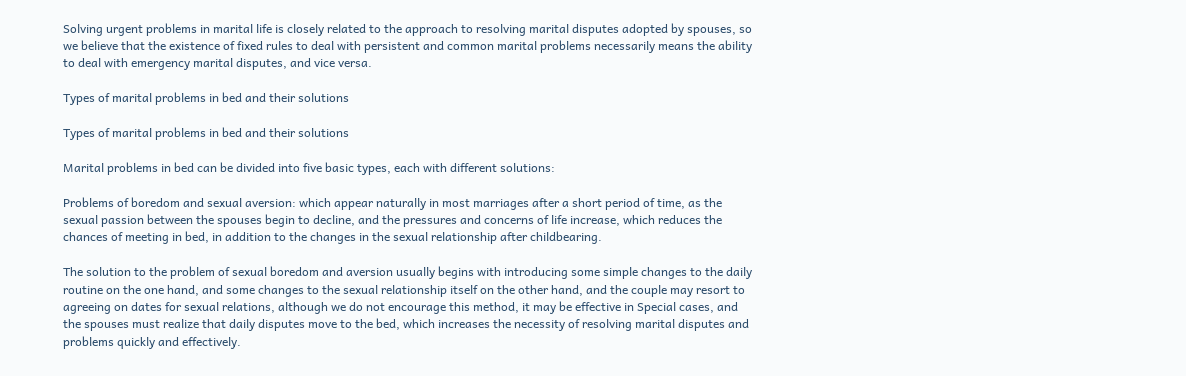Solving urgent problems in marital life is closely related to the approach to resolving marital disputes adopted by spouses, so we believe that the existence of fixed rules to deal with persistent and common marital problems necessarily means the ability to deal with emergency marital disputes, and vice versa.

Types of marital problems in bed and their solutions

Types of marital problems in bed and their solutions

Marital problems in bed can be divided into five basic types, each with different solutions:

Problems of boredom and sexual aversion: which appear naturally in most marriages after a short period of time, as the sexual passion between the spouses begin to decline, and the pressures and concerns of life increase, which reduces the chances of meeting in bed, in addition to the changes in the sexual relationship after childbearing.

The solution to the problem of sexual boredom and aversion usually begins with introducing some simple changes to the daily routine on the one hand, and some changes to the sexual relationship itself on the other hand, and the couple may resort to agreeing on dates for sexual relations, although we do not encourage this method, it may be effective in Special cases, and the spouses must realize that daily disputes move to the bed, which increases the necessity of resolving marital disputes and problems quickly and effectively.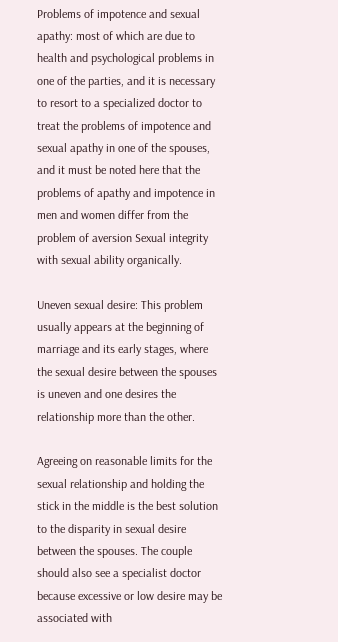Problems of impotence and sexual apathy: most of which are due to health and psychological problems in one of the parties, and it is necessary to resort to a specialized doctor to treat the problems of impotence and sexual apathy in one of the spouses, and it must be noted here that the problems of apathy and impotence in men and women differ from the problem of aversion Sexual integrity with sexual ability organically.

Uneven sexual desire: This problem usually appears at the beginning of marriage and its early stages, where the sexual desire between the spouses is uneven and one desires the relationship more than the other.

Agreeing on reasonable limits for the sexual relationship and holding the stick in the middle is the best solution to the disparity in sexual desire between the spouses. The couple should also see a specialist doctor because excessive or low desire may be associated with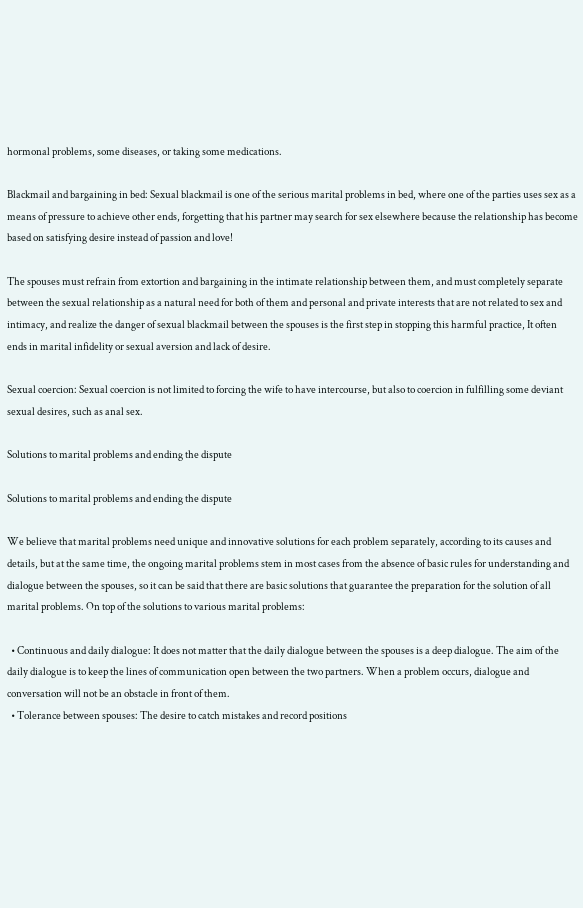hormonal problems, some diseases, or taking some medications.

Blackmail and bargaining in bed: Sexual blackmail is one of the serious marital problems in bed, where one of the parties uses sex as a means of pressure to achieve other ends, forgetting that his partner may search for sex elsewhere because the relationship has become based on satisfying desire instead of passion and love!

The spouses must refrain from extortion and bargaining in the intimate relationship between them, and must completely separate between the sexual relationship as a natural need for both of them and personal and private interests that are not related to sex and intimacy, and realize the danger of sexual blackmail between the spouses is the first step in stopping this harmful practice, It often ends in marital infidelity or sexual aversion and lack of desire.

Sexual coercion: Sexual coercion is not limited to forcing the wife to have intercourse, but also to coercion in fulfilling some deviant sexual desires, such as anal sex.

Solutions to marital problems and ending the dispute

Solutions to marital problems and ending the dispute

We believe that marital problems need unique and innovative solutions for each problem separately, according to its causes and details, but at the same time, the ongoing marital problems stem in most cases from the absence of basic rules for understanding and dialogue between the spouses, so it can be said that there are basic solutions that guarantee the preparation for the solution of all marital problems. On top of the solutions to various marital problems:

  • Continuous and daily dialogue: It does not matter that the daily dialogue between the spouses is a deep dialogue. The aim of the daily dialogue is to keep the lines of communication open between the two partners. When a problem occurs, dialogue and conversation will not be an obstacle in front of them.
  • Tolerance between spouses: The desire to catch mistakes and record positions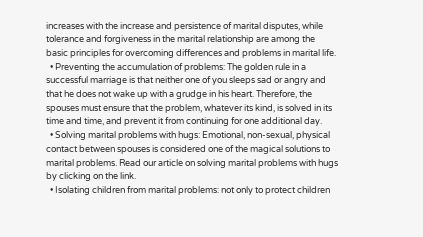increases with the increase and persistence of marital disputes, while tolerance and forgiveness in the marital relationship are among the basic principles for overcoming differences and problems in marital life.
  • Preventing the accumulation of problems: The golden rule in a successful marriage is that neither one of you sleeps sad or angry and that he does not wake up with a grudge in his heart. Therefore, the spouses must ensure that the problem, whatever its kind, is solved in its time and time, and prevent it from continuing for one additional day.
  • Solving marital problems with hugs: Emotional, non-sexual, physical contact between spouses is considered one of the magical solutions to marital problems. Read our article on solving marital problems with hugs by clicking on the link.
  • Isolating children from marital problems: not only to protect children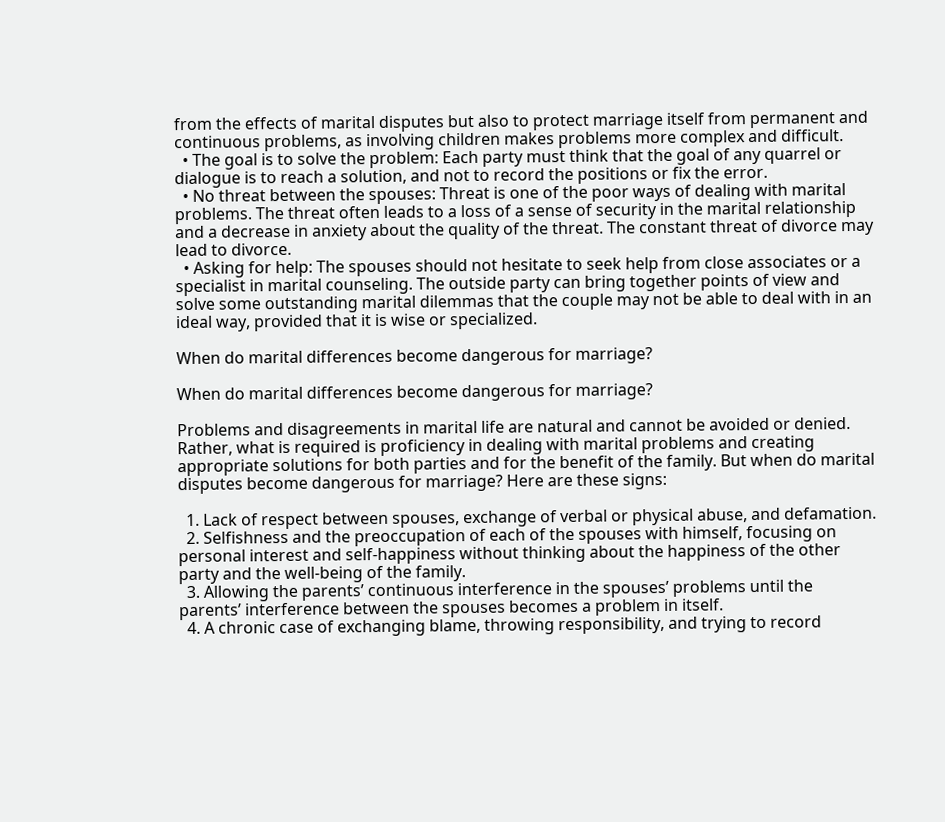from the effects of marital disputes but also to protect marriage itself from permanent and continuous problems, as involving children makes problems more complex and difficult.
  • The goal is to solve the problem: Each party must think that the goal of any quarrel or dialogue is to reach a solution, and not to record the positions or fix the error.
  • No threat between the spouses: Threat is one of the poor ways of dealing with marital problems. The threat often leads to a loss of a sense of security in the marital relationship and a decrease in anxiety about the quality of the threat. The constant threat of divorce may lead to divorce.
  • Asking for help: The spouses should not hesitate to seek help from close associates or a specialist in marital counseling. The outside party can bring together points of view and solve some outstanding marital dilemmas that the couple may not be able to deal with in an ideal way, provided that it is wise or specialized.

When do marital differences become dangerous for marriage?

When do marital differences become dangerous for marriage?

Problems and disagreements in marital life are natural and cannot be avoided or denied. Rather, what is required is proficiency in dealing with marital problems and creating appropriate solutions for both parties and for the benefit of the family. But when do marital disputes become dangerous for marriage? Here are these signs:

  1. Lack of respect between spouses, exchange of verbal or physical abuse, and defamation.
  2. Selfishness and the preoccupation of each of the spouses with himself, focusing on personal interest and self-happiness without thinking about the happiness of the other party and the well-being of the family.
  3. Allowing the parents’ continuous interference in the spouses’ problems until the parents’ interference between the spouses becomes a problem in itself.
  4. A chronic case of exchanging blame, throwing responsibility, and trying to record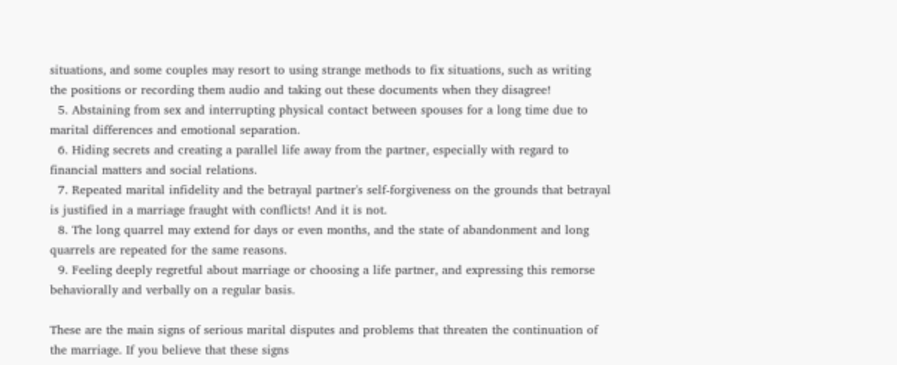situations, and some couples may resort to using strange methods to fix situations, such as writing the positions or recording them audio and taking out these documents when they disagree!
  5. Abstaining from sex and interrupting physical contact between spouses for a long time due to marital differences and emotional separation.
  6. Hiding secrets and creating a parallel life away from the partner, especially with regard to financial matters and social relations.
  7. Repeated marital infidelity and the betrayal partner's self-forgiveness on the grounds that betrayal is justified in a marriage fraught with conflicts! And it is not.
  8. The long quarrel may extend for days or even months, and the state of abandonment and long quarrels are repeated for the same reasons.
  9. Feeling deeply regretful about marriage or choosing a life partner, and expressing this remorse behaviorally and verbally on a regular basis.

These are the main signs of serious marital disputes and problems that threaten the continuation of the marriage. If you believe that these signs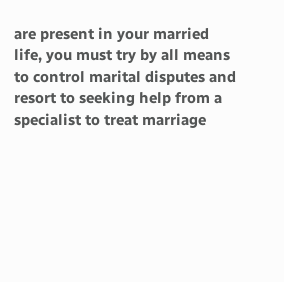are present in your married life, you must try by all means to control marital disputes and resort to seeking help from a specialist to treat marriage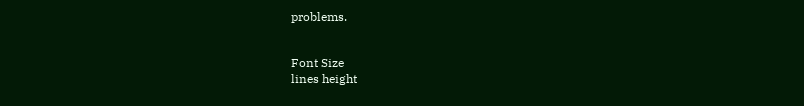problems.


Font Size
lines height